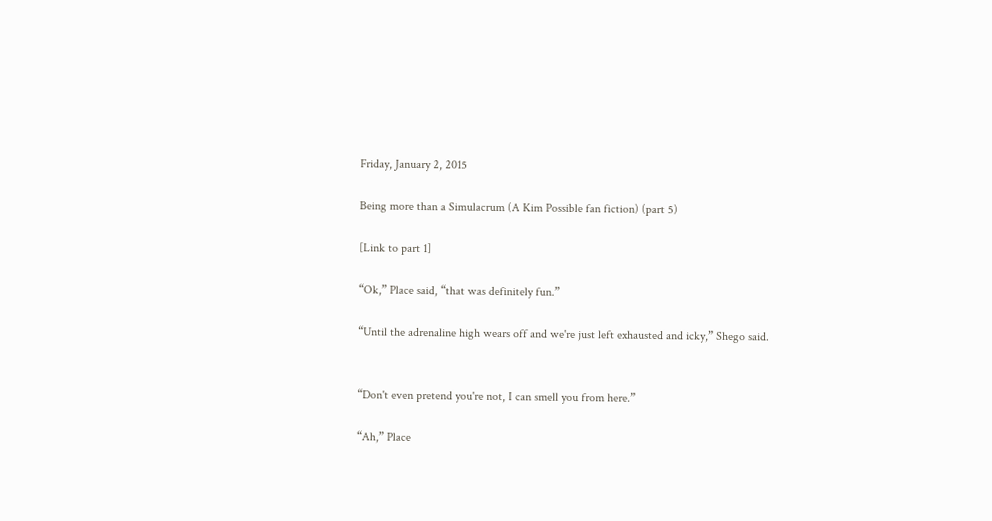Friday, January 2, 2015

Being more than a Simulacrum (A Kim Possible fan fiction) (part 5)

[Link to part 1]

“Ok,” Place said, “that was definitely fun.”

“Until the adrenaline high wears off and we're just left exhausted and icky,” Shego said.


“Don't even pretend you're not, I can smell you from here.”

“Ah,” Place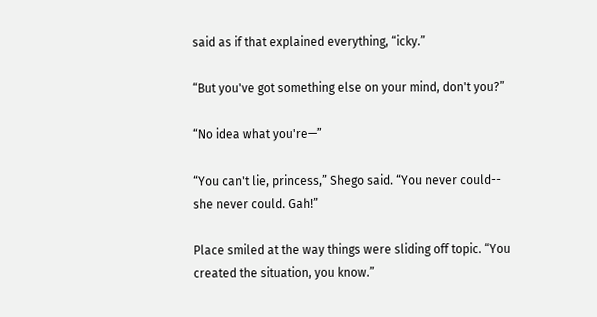said as if that explained everything, “icky.”

“But you've got something else on your mind, don't you?”

“No idea what you're—”

“You can't lie, princess,” Shego said. “You never could-- she never could. Gah!”

Place smiled at the way things were sliding off topic. “You created the situation, you know.”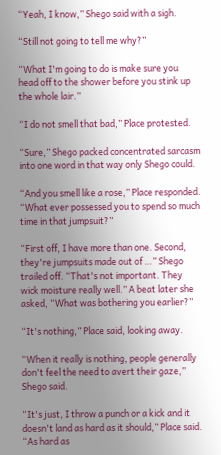“Yeah, I know,” Shego said with a sigh.

“Still not going to tell me why?”

“What I'm going to do is make sure you head off to the shower before you stink up the whole lair.”

“I do not smell that bad,” Place protested.

“Sure,” Shego packed concentrated sarcasm into one word in that way only Shego could.

“And you smell like a rose,” Place responded. “What ever possessed you to spend so much time in that jumpsuit?”

“First off, I have more than one. Second, they're jumpsuits made out of …” Shego trailed off. “That's not important. They wick moisture really well.” A beat later she asked, “What was bothering you earlier?”

“It's nothing,” Place said, looking away.

“When it really is nothing, people generally don't feel the need to avert their gaze,” Shego said.

“It's just, I throw a punch or a kick and it doesn't land as hard as it should,” Place said. “As hard as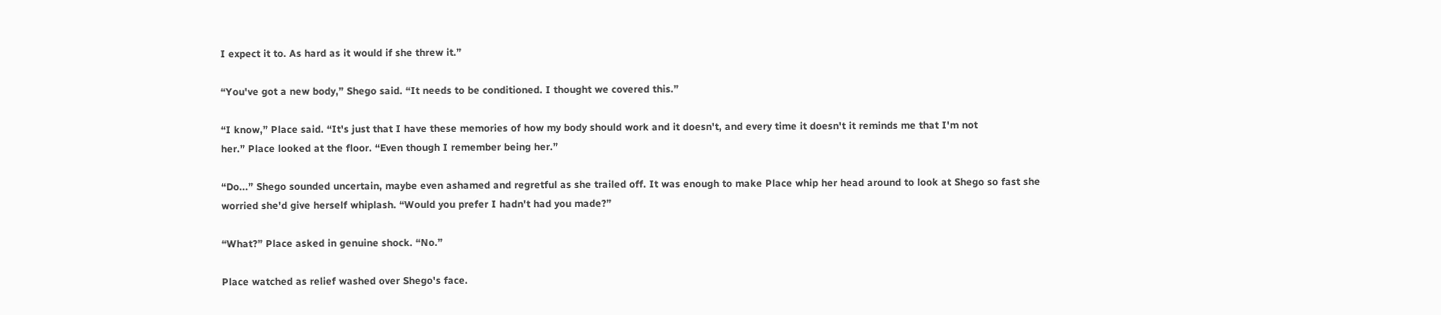I expect it to. As hard as it would if she threw it.”

“You've got a new body,” Shego said. “It needs to be conditioned. I thought we covered this.”

“I know,” Place said. “It's just that I have these memories of how my body should work and it doesn't, and every time it doesn't it reminds me that I'm not
her.” Place looked at the floor. “Even though I remember being her.”

“Do...” Shego sounded uncertain, maybe even ashamed and regretful as she trailed off. It was enough to make Place whip her head around to look at Shego so fast she worried she'd give herself whiplash. “Would you prefer I hadn't had you made?”

“What?” Place asked in genuine shock. “No.”

Place watched as relief washed over Shego's face.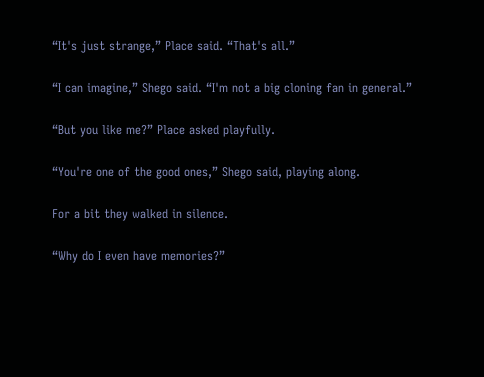“It's just strange,” Place said. “That's all.”

“I can imagine,” Shego said. “I'm not a big cloning fan in general.”

“But you like me?” Place asked playfully.

“You're one of the good ones,” Shego said, playing along.

For a bit they walked in silence.

“Why do I even have memories?”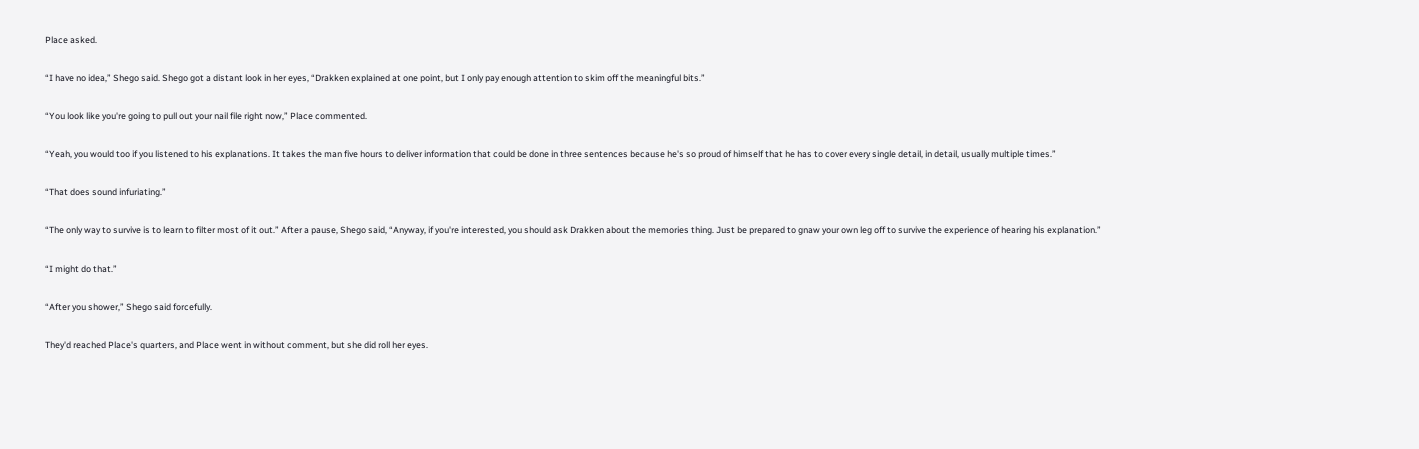Place asked.

“I have no idea,” Shego said. Shego got a distant look in her eyes, “Drakken explained at one point, but I only pay enough attention to skim off the meaningful bits.”

“You look like you're going to pull out your nail file right now,” Place commented.

“Yeah, you would too if you listened to his explanations. It takes the man five hours to deliver information that could be done in three sentences because he's so proud of himself that he has to cover every single detail, in detail, usually multiple times.”

“That does sound infuriating.”

“The only way to survive is to learn to filter most of it out.” After a pause, Shego said, “Anyway, if you're interested, you should ask Drakken about the memories thing. Just be prepared to gnaw your own leg off to survive the experience of hearing his explanation.”

“I might do that.”

“After you shower,” Shego said forcefully.

They'd reached Place's quarters, and Place went in without comment, but she did roll her eyes.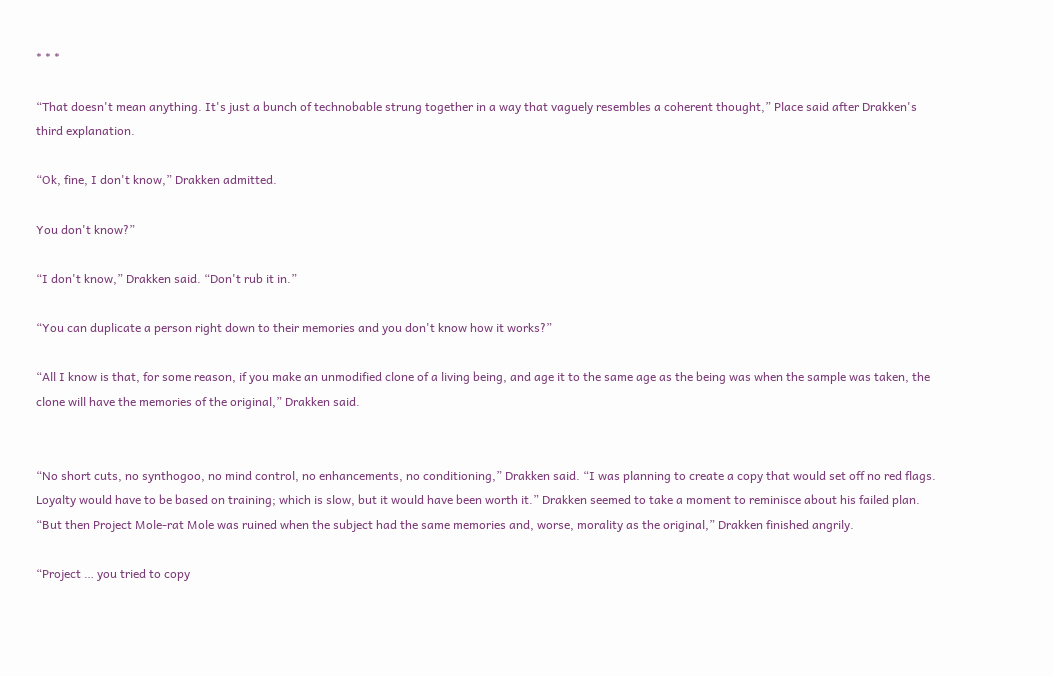* * *

“That doesn't mean anything. It's just a bunch of technobable strung together in a way that vaguely resembles a coherent thought,” Place said after Drakken's third explanation.

“Ok, fine, I don't know,” Drakken admitted.

You don't know?”

“I don't know,” Drakken said. “Don't rub it in.”

“You can duplicate a person right down to their memories and you don't know how it works?”

“All I know is that, for some reason, if you make an unmodified clone of a living being, and age it to the same age as the being was when the sample was taken, the clone will have the memories of the original,” Drakken said.


“No short cuts, no synthogoo, no mind control, no enhancements, no conditioning,” Drakken said. “I was planning to create a copy that would set off no red flags. Loyalty would have to be based on training; which is slow, but it would have been worth it.” Drakken seemed to take a moment to reminisce about his failed plan. “But then Project Mole-rat Mole was ruined when the subject had the same memories and, worse, morality as the original,” Drakken finished angrily.

“Project … you tried to copy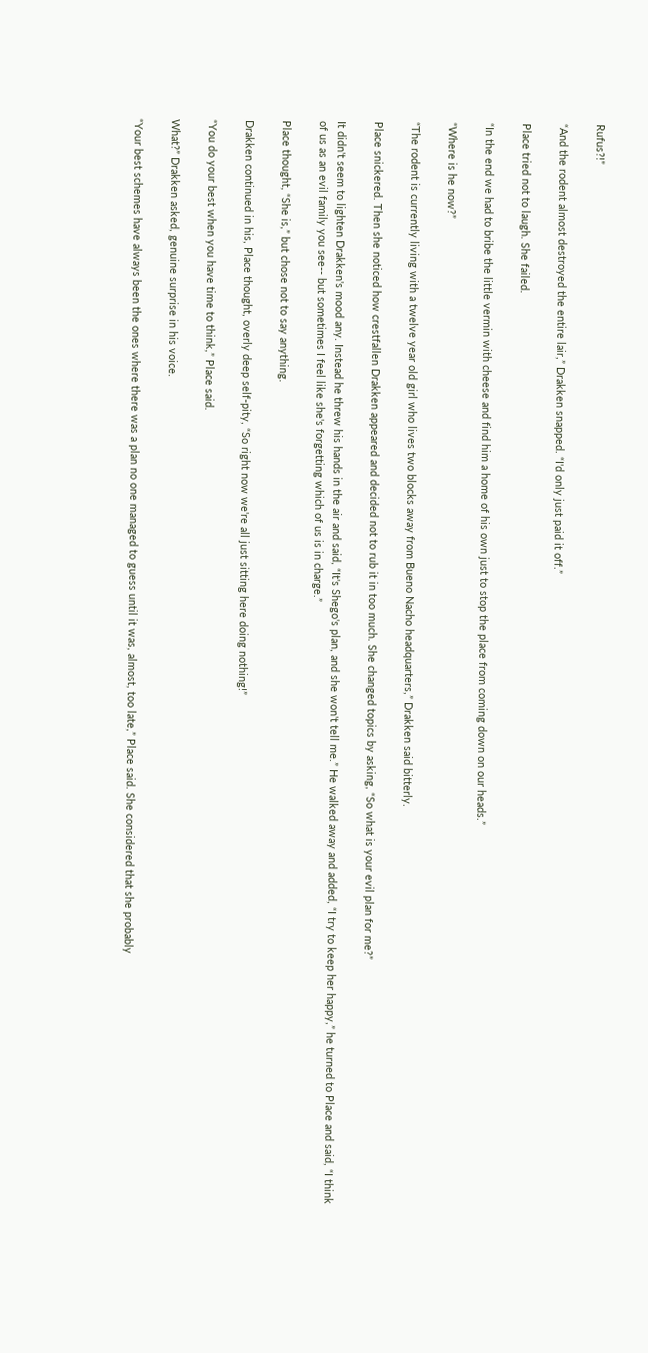Rufus?!”

“And the rodent almost destroyed the entire lair,” Drakken snapped. “I'd only just paid it off.”

Place tried not to laugh. She failed.

“In the end we had to bribe the little vermin with cheese and find him a home of his own just to stop the place from coming down on our heads.”

“Where is he now?”

“The rodent is currently living with a twelve year old girl who lives two blocks away from Bueno Nacho headquarters,” Drakken said bitterly.

Place snickered. Then she noticed how crestfallen Drakken appeared and decided not to rub it in too much. She changed topics by asking, “So what is your evil plan for me?”

It didn't seem to lighten Drakken's mood any. Instead he threw his hands in the air and said, “It's Shego's plan, and she won't tell me.” He walked away and added, “I try to keep her happy,” he turned to Place and said, “I think of us as an evil family you see-- but sometimes I feel like she's forgetting which of us is in charge.”

Place thought, “She is,” but chose not to say anything.

Drakken continued in his, Place thought, overly deep self-pity, “So right now we're all just sitting here doing nothing!”

“You do your best when you have time to think,” Place said.

What?” Drakken asked, genuine surprise in his voice.

“Your best schemes have always been the ones where there was a plan no one managed to guess until it was, almost, too late,” Place said. She considered that she probably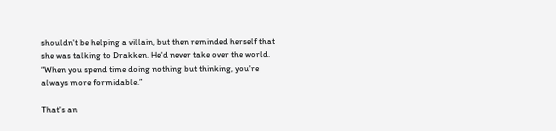shouldn't be helping a villain, but then reminded herself that she was talking to Drakken. He'd never take over the world. “When you spend time doing nothing but thinking, you're always more formidable.”

That's an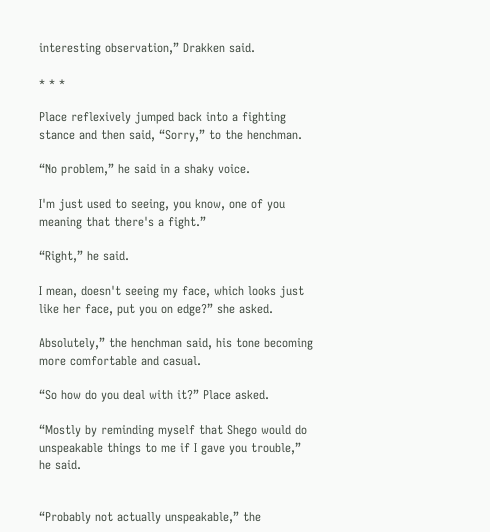interesting observation,” Drakken said.

* * *

Place reflexively jumped back into a fighting stance and then said, “Sorry,” to the henchman.

“No problem,” he said in a shaky voice.

I'm just used to seeing, you know, one of you meaning that there's a fight.”

“Right,” he said.

I mean, doesn't seeing my face, which looks just like her face, put you on edge?” she asked.

Absolutely,” the henchman said, his tone becoming more comfortable and casual.

“So how do you deal with it?” Place asked.

“Mostly by reminding myself that Shego would do unspeakable things to me if I gave you trouble,” he said.


“Probably not actually unspeakable,” the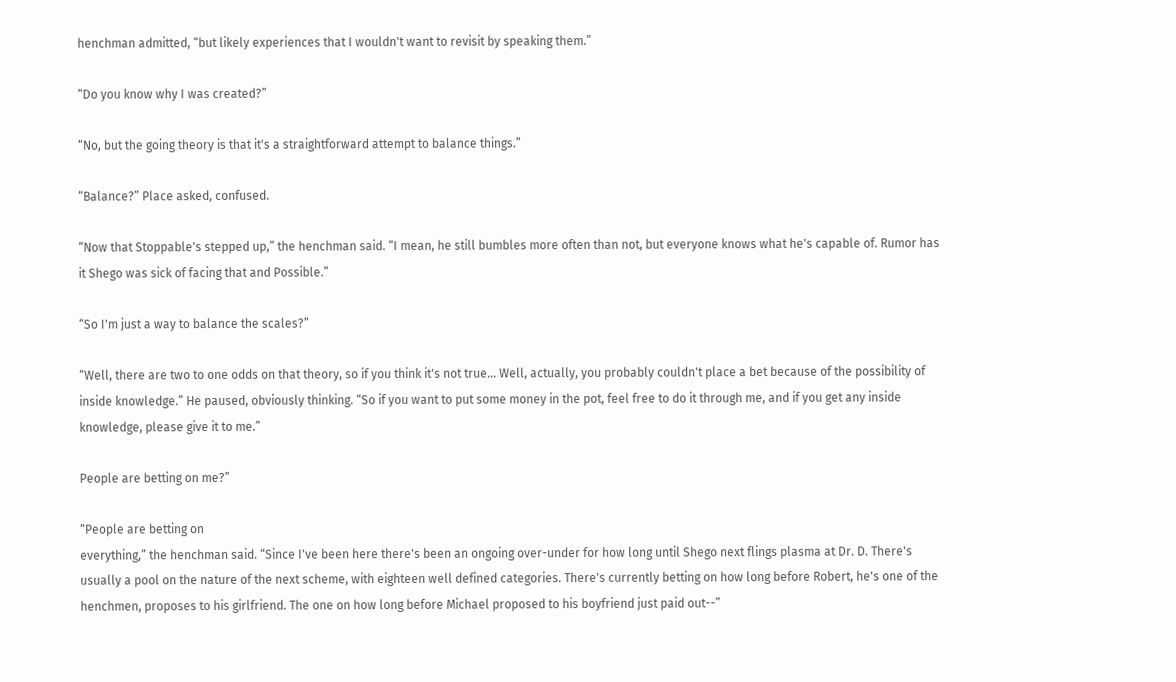henchman admitted, “but likely experiences that I wouldn't want to revisit by speaking them.”

“Do you know why I was created?”

“No, but the going theory is that it's a straightforward attempt to balance things.”

“Balance?” Place asked, confused.

“Now that Stoppable's stepped up,” the henchman said. “I mean, he still bumbles more often than not, but everyone knows what he's capable of. Rumor has it Shego was sick of facing that and Possible.”

“So I'm just a way to balance the scales?”

“Well, there are two to one odds on that theory, so if you think it's not true... Well, actually, you probably couldn't place a bet because of the possibility of inside knowledge.” He paused, obviously thinking. “So if you want to put some money in the pot, feel free to do it through me, and if you get any inside knowledge, please give it to me.”

People are betting on me?”

“People are betting on
everything,” the henchman said. “Since I've been here there's been an ongoing over-under for how long until Shego next flings plasma at Dr. D. There's usually a pool on the nature of the next scheme, with eighteen well defined categories. There's currently betting on how long before Robert, he's one of the henchmen, proposes to his girlfriend. The one on how long before Michael proposed to his boyfriend just paid out--”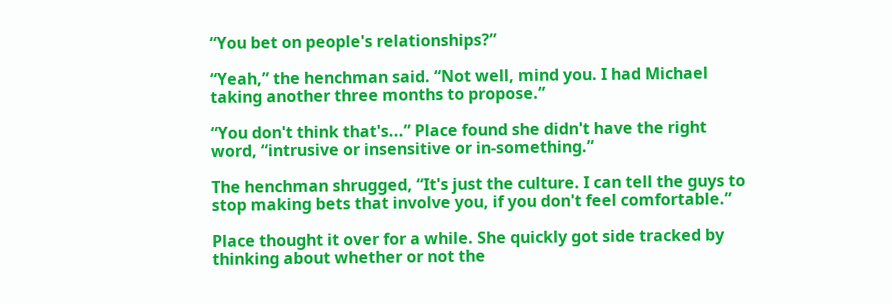“You bet on people's relationships?”

“Yeah,” the henchman said. “Not well, mind you. I had Michael taking another three months to propose.”

“You don't think that's...” Place found she didn't have the right word, “intrusive or insensitive or in-something.”

The henchman shrugged, “It's just the culture. I can tell the guys to stop making bets that involve you, if you don't feel comfortable.”

Place thought it over for a while. She quickly got side tracked by thinking about whether or not the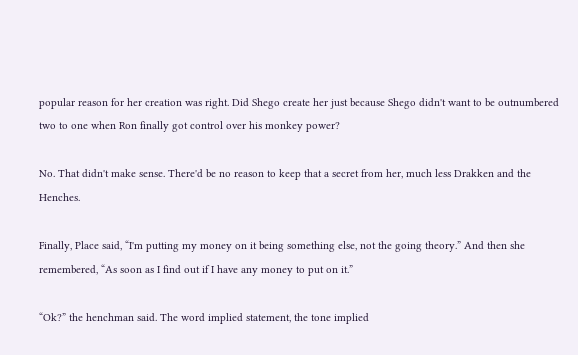popular reason for her creation was right. Did Shego create her just because Shego didn't want to be outnumbered two to one when Ron finally got control over his monkey power?

No. That didn't make sense. There'd be no reason to keep that a secret from her, much less Drakken and the Henches.

Finally, Place said, “I'm putting my money on it being something else, not the going theory.” And then she remembered, “As soon as I find out if I have any money to put on it.”

“Ok?” the henchman said. The word implied statement, the tone implied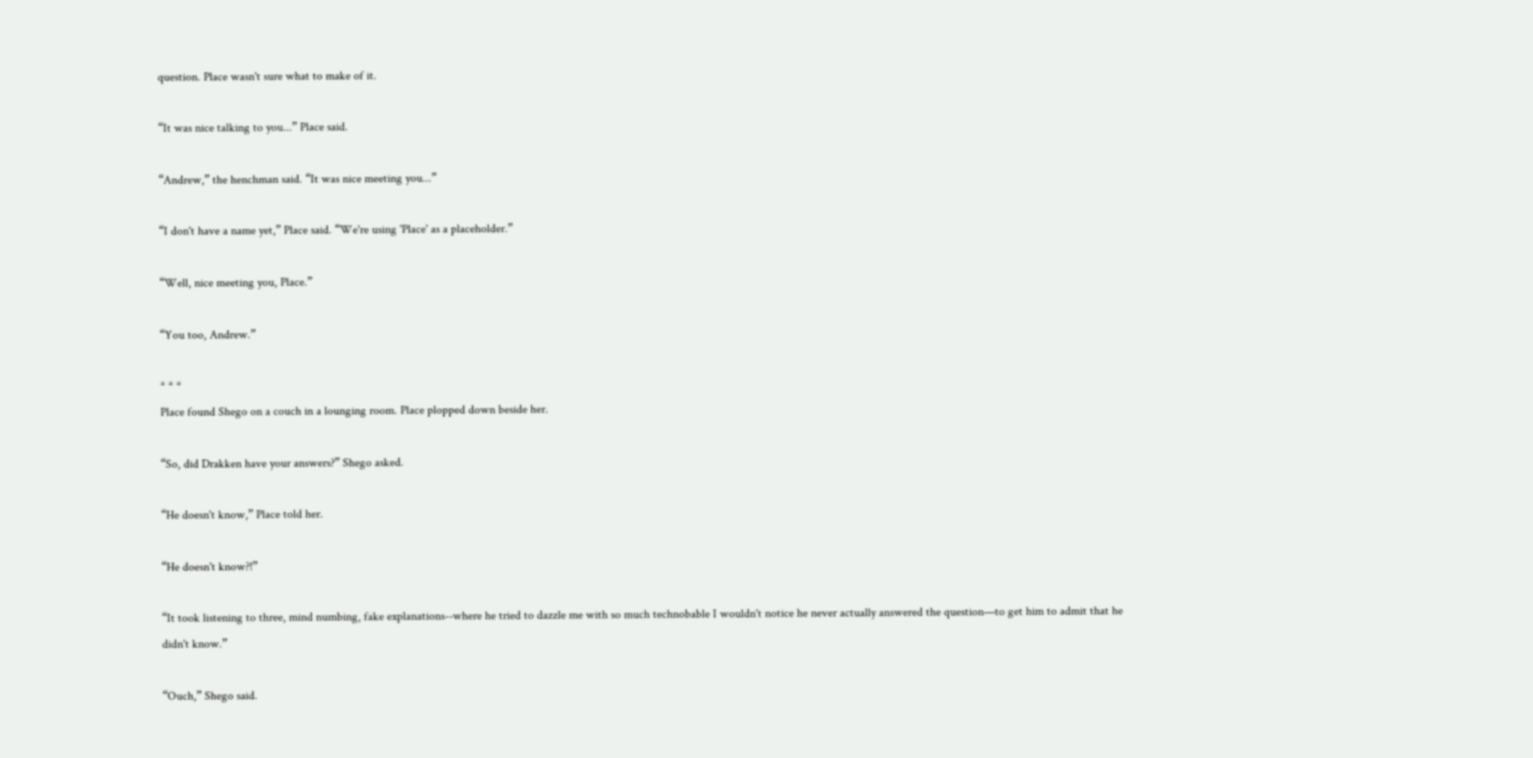question. Place wasn't sure what to make of it.

“It was nice talking to you...” Place said.

“Andrew,” the henchman said. “It was nice meeting you...”

“I don't have a name yet,” Place said. “We're using 'Place' as a placeholder.”

“Well, nice meeting you, Place.”

“You too, Andrew.”

* * *
Place found Shego on a couch in a lounging room. Place plopped down beside her.

“So, did Drakken have your answers?” Shego asked.

“He doesn't know,” Place told her.

“He doesn't know?!”

“It took listening to three, mind numbing, fake explanations--where he tried to dazzle me with so much technobable I wouldn't notice he never actually answered the question—to get him to admit that he didn't know.”

“Ouch,” Shego said.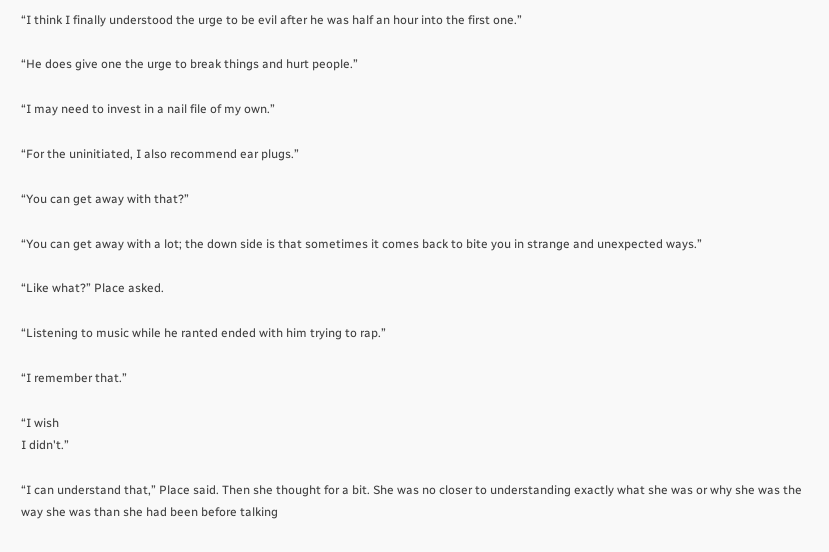“I think I finally understood the urge to be evil after he was half an hour into the first one.”

“He does give one the urge to break things and hurt people.”

“I may need to invest in a nail file of my own.”

“For the uninitiated, I also recommend ear plugs.”

“You can get away with that?”

“You can get away with a lot; the down side is that sometimes it comes back to bite you in strange and unexpected ways.”

“Like what?” Place asked.

“Listening to music while he ranted ended with him trying to rap.”

“I remember that.”

“I wish
I didn't.”

“I can understand that,” Place said. Then she thought for a bit. She was no closer to understanding exactly what she was or why she was the way she was than she had been before talking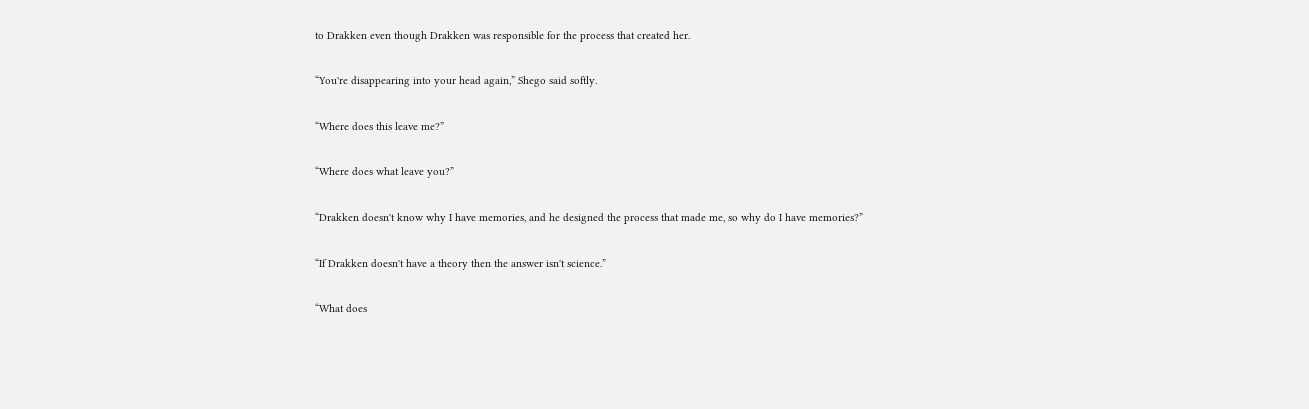to Drakken even though Drakken was responsible for the process that created her.

“You're disappearing into your head again,” Shego said softly.

“Where does this leave me?”

“Where does what leave you?”

“Drakken doesn't know why I have memories, and he designed the process that made me, so why do I have memories?”

“If Drakken doesn't have a theory then the answer isn't science.”

“What does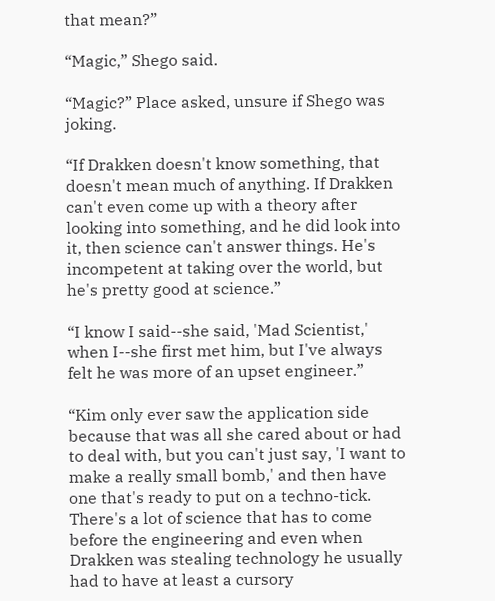that mean?”

“Magic,” Shego said.

“Magic?” Place asked, unsure if Shego was joking.

“If Drakken doesn't know something, that doesn't mean much of anything. If Drakken can't even come up with a theory after looking into something, and he did look into it, then science can't answer things. He's incompetent at taking over the world, but he's pretty good at science.”

“I know I said--she said, 'Mad Scientist,' when I--she first met him, but I've always felt he was more of an upset engineer.”

“Kim only ever saw the application side because that was all she cared about or had to deal with, but you can't just say, 'I want to make a really small bomb,' and then have one that's ready to put on a techno-tick. There's a lot of science that has to come before the engineering and even when Drakken was stealing technology he usually had to have at least a cursory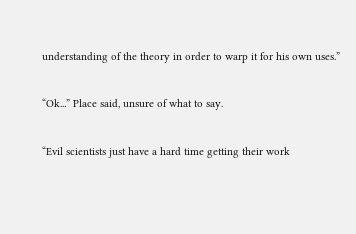understanding of the theory in order to warp it for his own uses.”

“Ok...” Place said, unsure of what to say.

“Evil scientists just have a hard time getting their work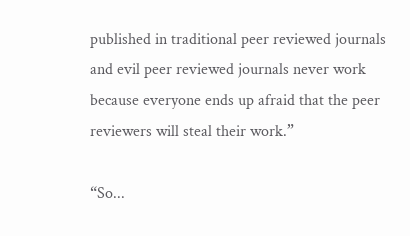published in traditional peer reviewed journals and evil peer reviewed journals never work because everyone ends up afraid that the peer reviewers will steal their work.”

“So...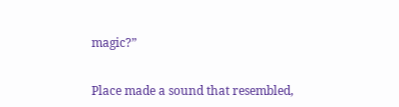magic?”


Place made a sound that resembled,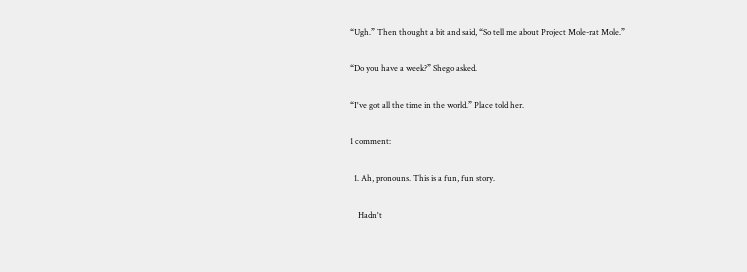“Ugh.” Then thought a bit and said, “So tell me about Project Mole-rat Mole.”

“Do you have a week?” Shego asked.

“I've got all the time in the world.” Place told her.

1 comment:

  1. Ah, pronouns. This is a fun, fun story.

    Hadn't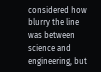considered how blurry the line was between science and engineering, but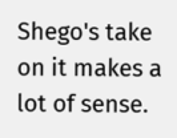Shego's take on it makes a lot of sense.